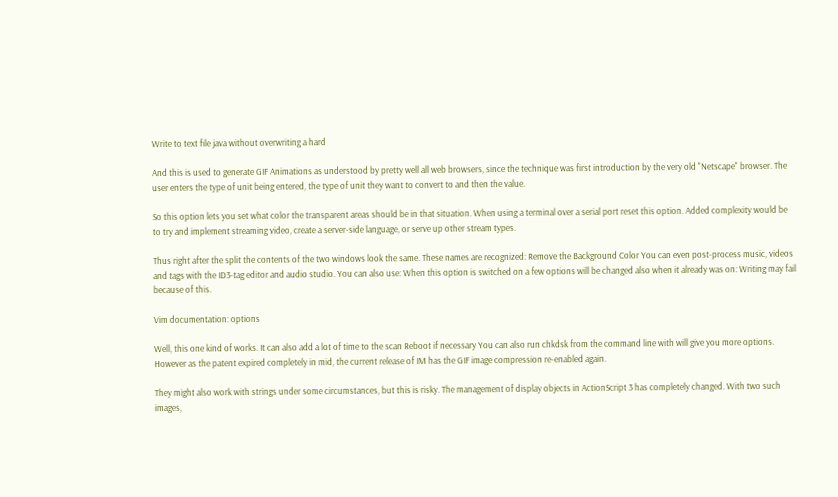Write to text file java without overwriting a hard

And this is used to generate GIF Animations as understood by pretty well all web browsers, since the technique was first introduction by the very old "Netscape" browser. The user enters the type of unit being entered, the type of unit they want to convert to and then the value.

So this option lets you set what color the transparent areas should be in that situation. When using a terminal over a serial port reset this option. Added complexity would be to try and implement streaming video, create a server-side language, or serve up other stream types.

Thus right after the split the contents of the two windows look the same. These names are recognized: Remove the Background Color You can even post-process music, videos and tags with the ID3-tag editor and audio studio. You can also use: When this option is switched on a few options will be changed also when it already was on: Writing may fail because of this.

Vim documentation: options

Well, this one kind of works. It can also add a lot of time to the scan Reboot if necessary You can also run chkdsk from the command line with will give you more options. However as the patent expired completely in mid, the current release of IM has the GIF image compression re-enabled again.

They might also work with strings under some circumstances, but this is risky. The management of display objects in ActionScript 3 has completely changed. With two such images,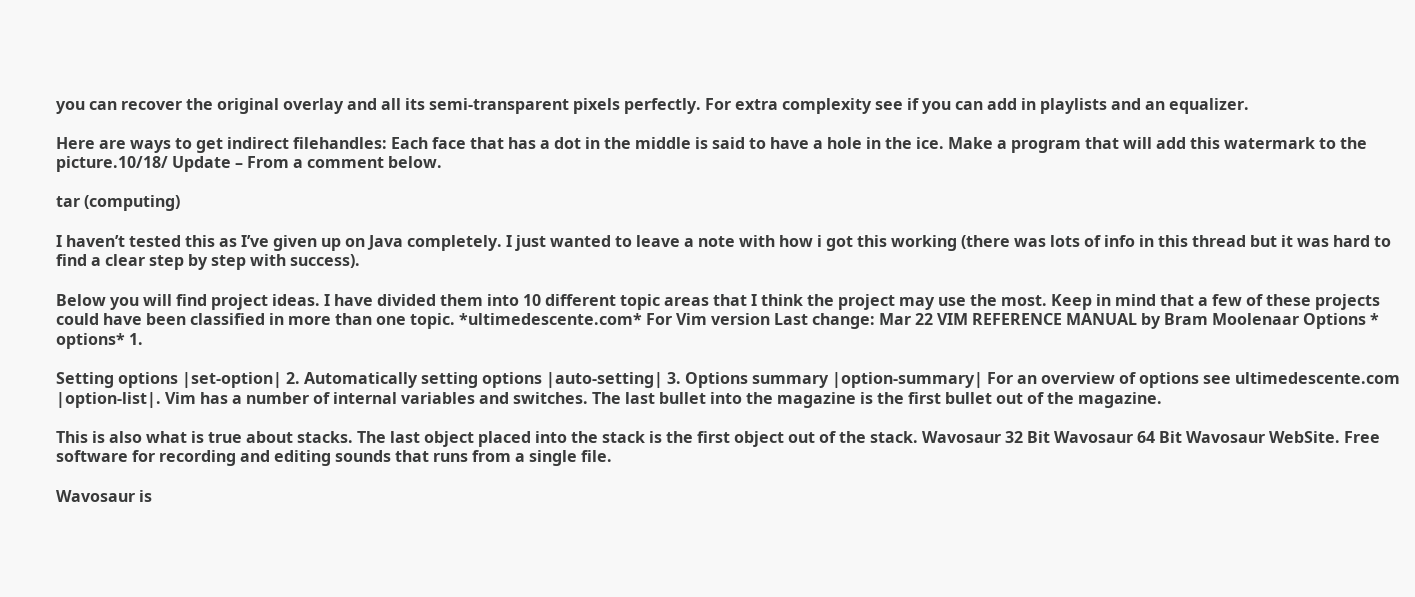you can recover the original overlay and all its semi-transparent pixels perfectly. For extra complexity see if you can add in playlists and an equalizer.

Here are ways to get indirect filehandles: Each face that has a dot in the middle is said to have a hole in the ice. Make a program that will add this watermark to the picture.10/18/ Update – From a comment below.

tar (computing)

I haven’t tested this as I’ve given up on Java completely. I just wanted to leave a note with how i got this working (there was lots of info in this thread but it was hard to find a clear step by step with success).

Below you will find project ideas. I have divided them into 10 different topic areas that I think the project may use the most. Keep in mind that a few of these projects could have been classified in more than one topic. *ultimedescente.com* For Vim version Last change: Mar 22 VIM REFERENCE MANUAL by Bram Moolenaar Options * options* 1.

Setting options |set-option| 2. Automatically setting options |auto-setting| 3. Options summary |option-summary| For an overview of options see ultimedescente.com |option-list|. Vim has a number of internal variables and switches. The last bullet into the magazine is the first bullet out of the magazine.

This is also what is true about stacks. The last object placed into the stack is the first object out of the stack. Wavosaur 32 Bit Wavosaur 64 Bit Wavosaur WebSite. Free software for recording and editing sounds that runs from a single file.

Wavosaur is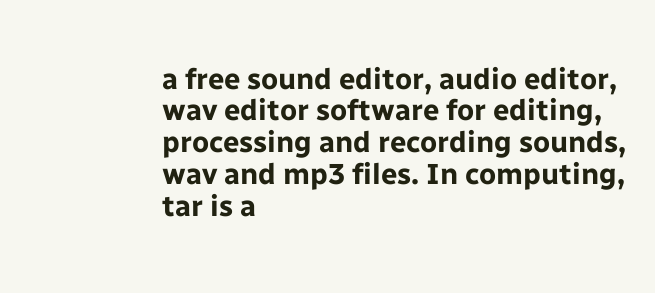a free sound editor, audio editor, wav editor software for editing, processing and recording sounds, wav and mp3 files. In computing, tar is a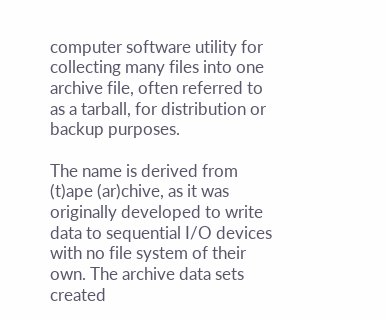computer software utility for collecting many files into one archive file, often referred to as a tarball, for distribution or backup purposes.

The name is derived from (t)ape (ar)chive, as it was originally developed to write data to sequential I/O devices with no file system of their own. The archive data sets created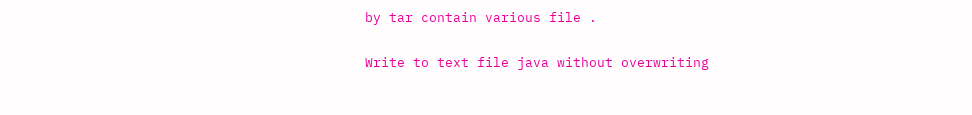by tar contain various file .

Write to text file java without overwriting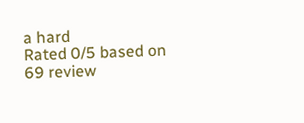a hard
Rated 0/5 based on 69 review